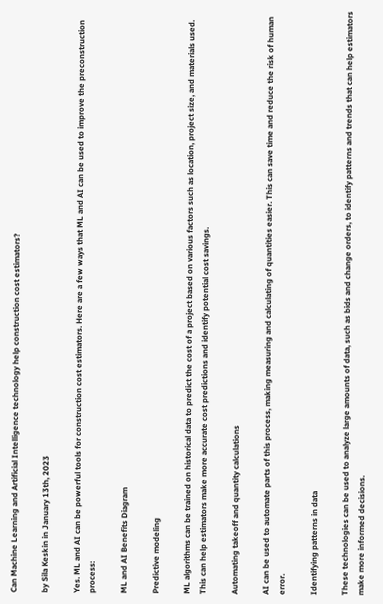Can Machine Learning and Artificial Intelligence technology help construction cost estimators?

by Sila Keskin in January 13th, 2023

Yes. ML and AI can be powerful tools for construction cost estimators. Here are a few ways that ML and AI can be used to improve the preconstruction process:

ML and AI Benefits Diagram

Predictive modeling

ML algorithms can be trained on historical data to predict the cost of a project based on various factors such as location, project size, and materials used. This can help estimators make more accurate cost predictions and identify potential cost savings.

Automating takeoff and quantity calculations

AI can be used to automate parts of this process, making measuring and calculating of quantities easier. This can save time and reduce the risk of human error.

Identifying patterns in data

These technologies can be used to analyze large amounts of data, such as bids and change orders, to identify patterns and trends that can help estimators make more informed decisions.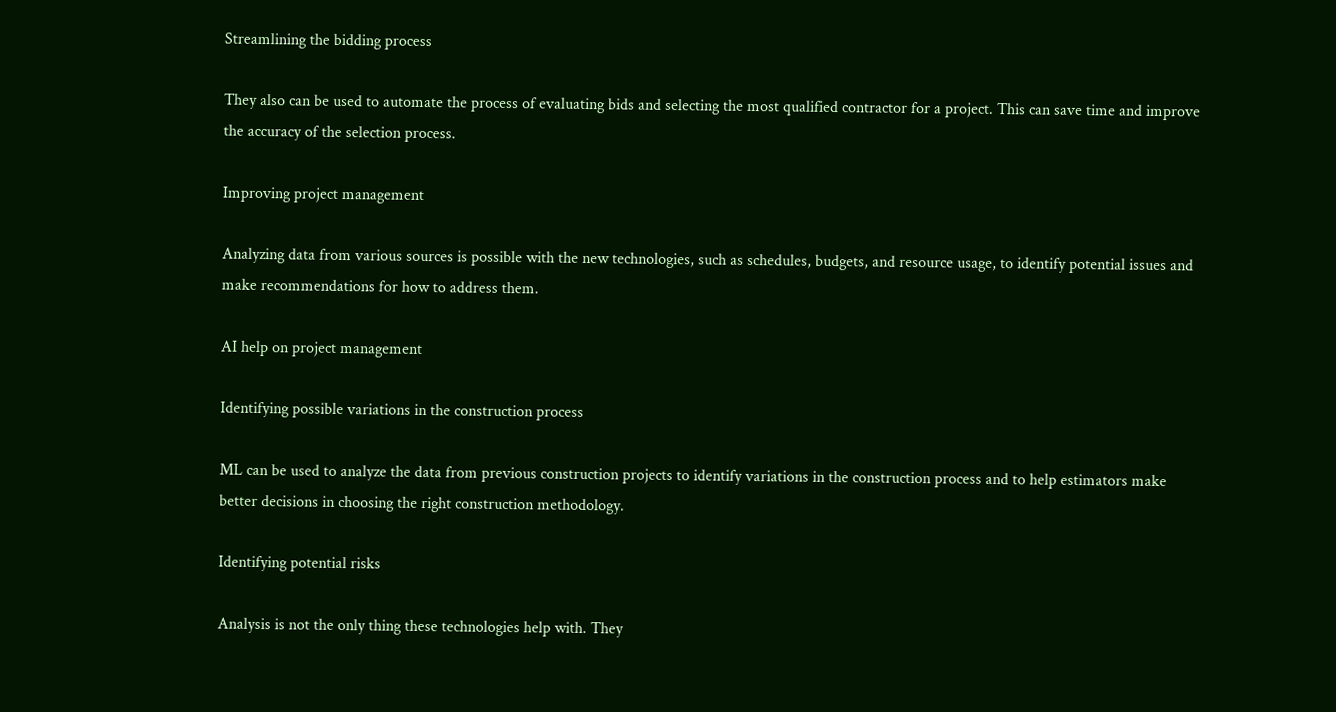Streamlining the bidding process

They also can be used to automate the process of evaluating bids and selecting the most qualified contractor for a project. This can save time and improve the accuracy of the selection process.

Improving project management

Analyzing data from various sources is possible with the new technologies, such as schedules, budgets, and resource usage, to identify potential issues and make recommendations for how to address them.

AI help on project management

Identifying possible variations in the construction process

ML can be used to analyze the data from previous construction projects to identify variations in the construction process and to help estimators make better decisions in choosing the right construction methodology.

Identifying potential risks

Analysis is not the only thing these technologies help with. They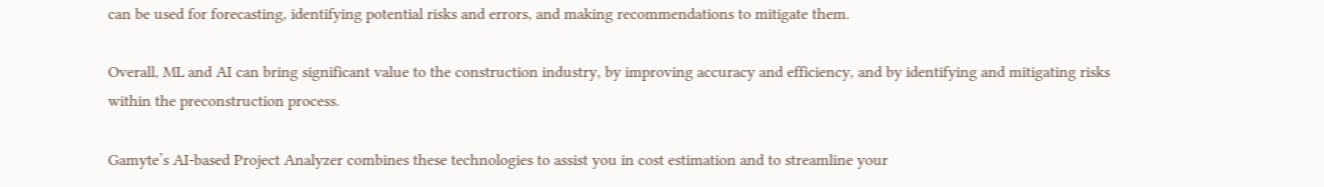can be used for forecasting, identifying potential risks and errors, and making recommendations to mitigate them.

Overall, ML and AI can bring significant value to the construction industry, by improving accuracy and efficiency, and by identifying and mitigating risks within the preconstruction process.

Gamyte’s AI-based Project Analyzer combines these technologies to assist you in cost estimation and to streamline your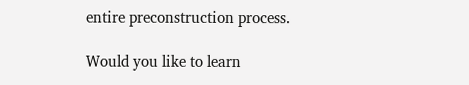entire preconstruction process.

Would you like to learn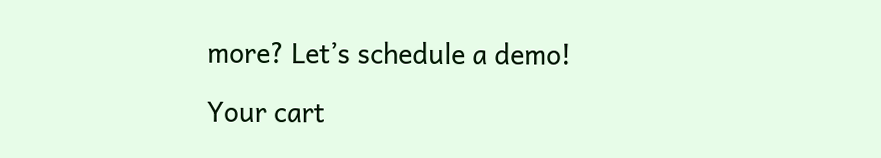more? Let’s schedule a demo!

Your cart